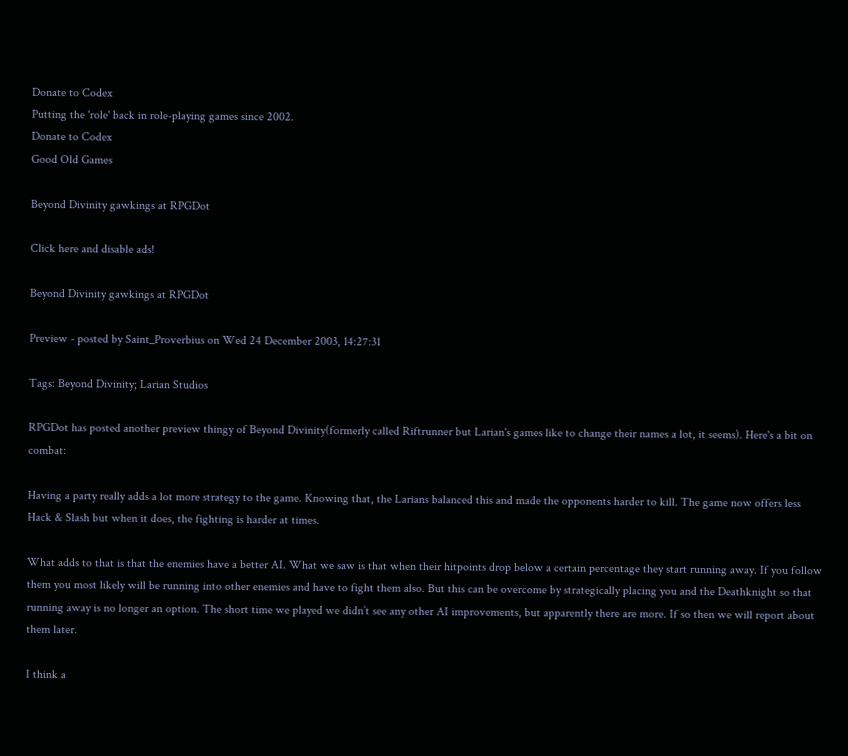Donate to Codex
Putting the 'role' back in role-playing games since 2002.
Donate to Codex
Good Old Games

Beyond Divinity gawkings at RPGDot

Click here and disable ads!

Beyond Divinity gawkings at RPGDot

Preview - posted by Saint_Proverbius on Wed 24 December 2003, 14:27:31

Tags: Beyond Divinity; Larian Studios

RPGDot has posted another preview thingy of Beyond Divinity(formerly called Riftrunner but Larian's games like to change their names a lot, it seems). Here's a bit on combat:

Having a party really adds a lot more strategy to the game. Knowing that, the Larians balanced this and made the opponents harder to kill. The game now offers less Hack & Slash but when it does, the fighting is harder at times.

What adds to that is that the enemies have a better AI. What we saw is that when their hitpoints drop below a certain percentage they start running away. If you follow them you most likely will be running into other enemies and have to fight them also. But this can be overcome by strategically placing you and the Deathknight so that running away is no longer an option. The short time we played we didn’t see any other AI improvements, but apparently there are more. If so then we will report about them later.

I think a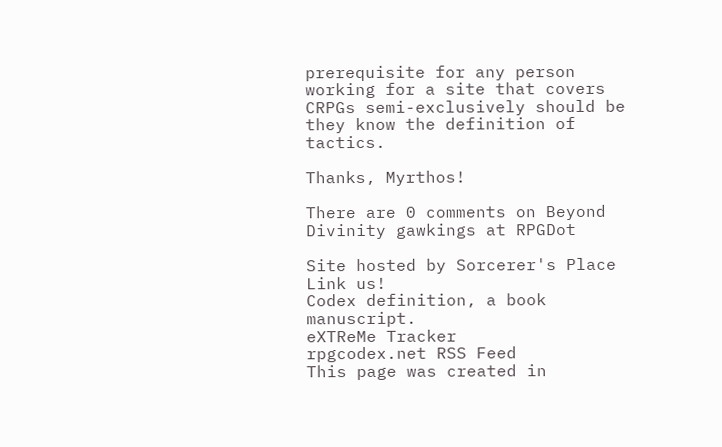prerequisite for any person working for a site that covers CRPGs semi-exclusively should be they know the definition of tactics.

Thanks, Myrthos!

There are 0 comments on Beyond Divinity gawkings at RPGDot

Site hosted by Sorcerer's Place Link us!
Codex definition, a book manuscript.
eXTReMe Tracker
rpgcodex.net RSS Feed
This page was created in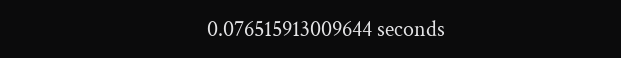0.076515913009644 seconds